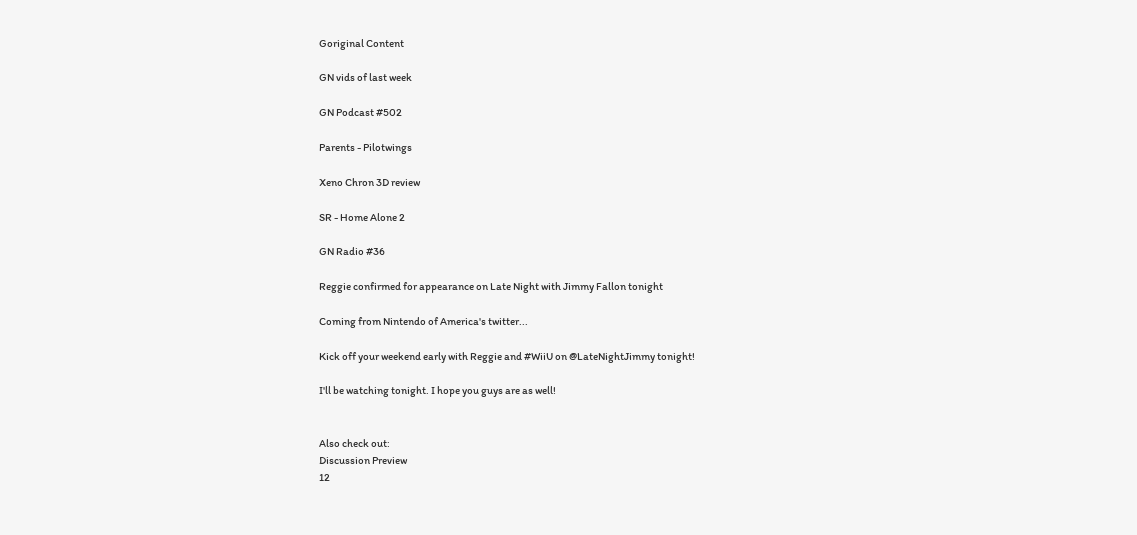Goriginal Content

GN vids of last week

GN Podcast #502

Parents - Pilotwings

Xeno Chron 3D review

SR - Home Alone 2

GN Radio #36

Reggie confirmed for appearance on Late Night with Jimmy Fallon tonight

Coming from Nintendo of America's twitter...

Kick off your weekend early with Reggie and #WiiU on @LateNightJimmy tonight!

I'll be watching tonight. I hope you guys are as well!


Also check out:
Discussion Preview
12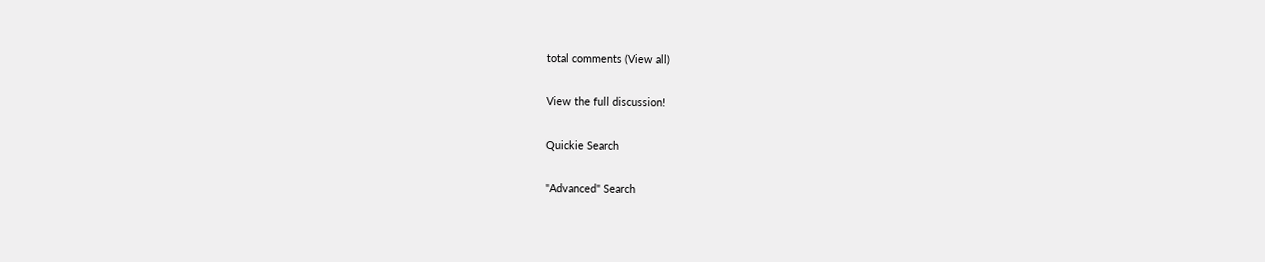total comments (View all)

View the full discussion!

Quickie Search

"Advanced" Search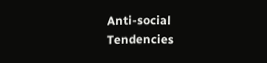Anti-social Tendencies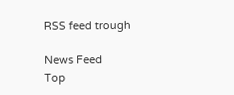RSS feed trough

News Feed
Top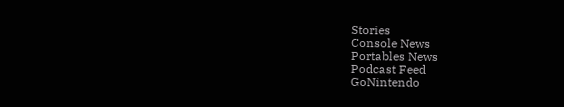Stories
Console News
Portables News
Podcast Feed
GoNintendo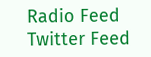Radio Feed
Twitter Feed